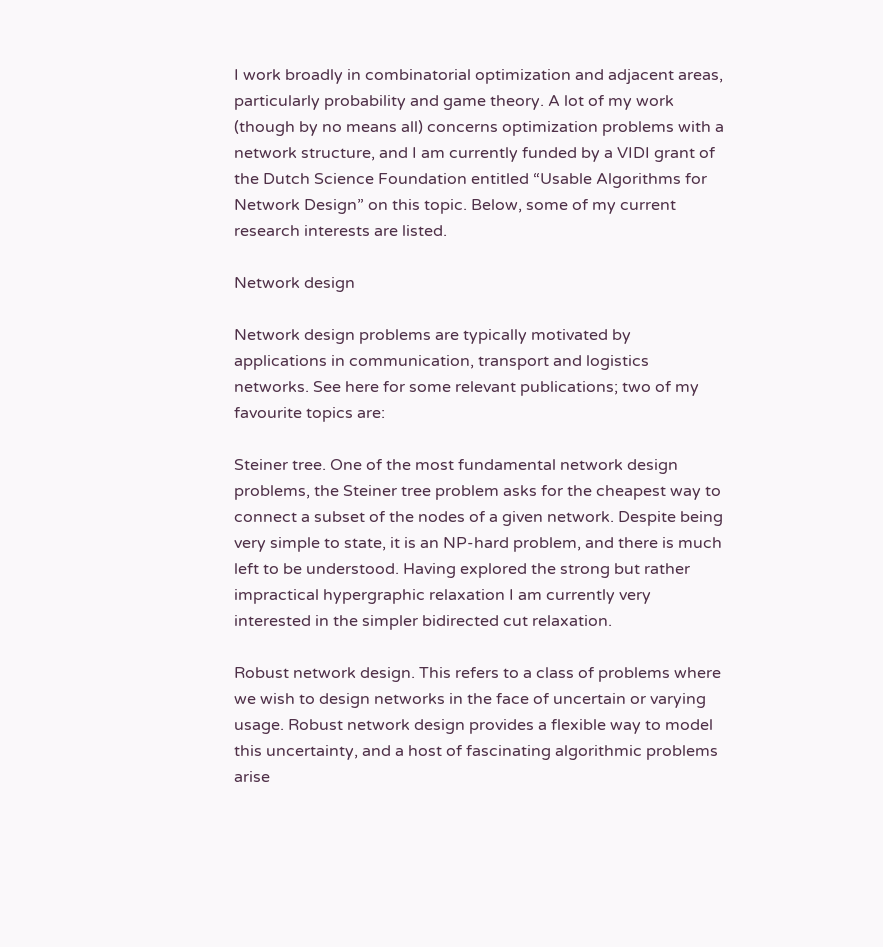I work broadly in combinatorial optimization and adjacent areas, particularly probability and game theory. A lot of my work (though by no means all) concerns optimization problems with a network structure, and I am currently funded by a VIDI grant of the Dutch Science Foundation entitled “Usable Algorithms for Network Design” on this topic. Below, some of my current research interests are listed.

Network design

Network design problems are typically motivated by applications in communication, transport and logistics networks. See here for some relevant publications; two of my favourite topics are:

Steiner tree. One of the most fundamental network design problems, the Steiner tree problem asks for the cheapest way to connect a subset of the nodes of a given network. Despite being very simple to state, it is an NP-hard problem, and there is much left to be understood. Having explored the strong but rather impractical hypergraphic relaxation I am currently very interested in the simpler bidirected cut relaxation.

Robust network design. This refers to a class of problems where we wish to design networks in the face of uncertain or varying usage. Robust network design provides a flexible way to model this uncertainty, and a host of fascinating algorithmic problems arise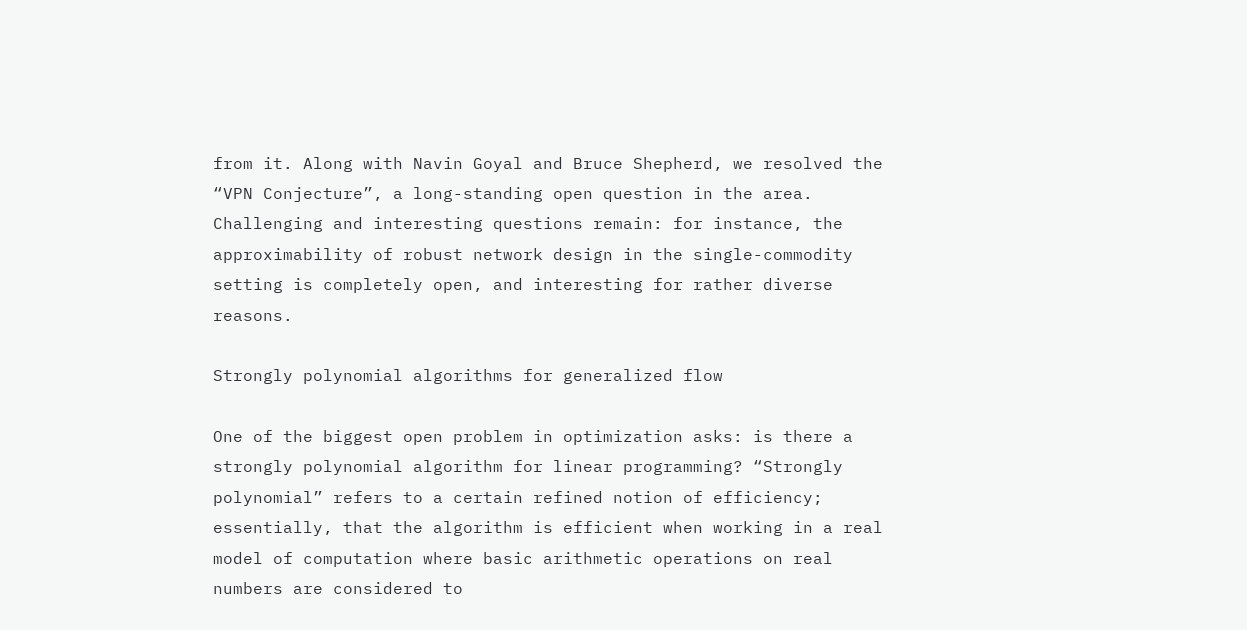from it. Along with Navin Goyal and Bruce Shepherd, we resolved the “VPN Conjecture”, a long-standing open question in the area. Challenging and interesting questions remain: for instance, the approximability of robust network design in the single-commodity setting is completely open, and interesting for rather diverse reasons.

Strongly polynomial algorithms for generalized flow

One of the biggest open problem in optimization asks: is there a strongly polynomial algorithm for linear programming? “Strongly polynomial” refers to a certain refined notion of efficiency; essentially, that the algorithm is efficient when working in a real model of computation where basic arithmetic operations on real numbers are considered to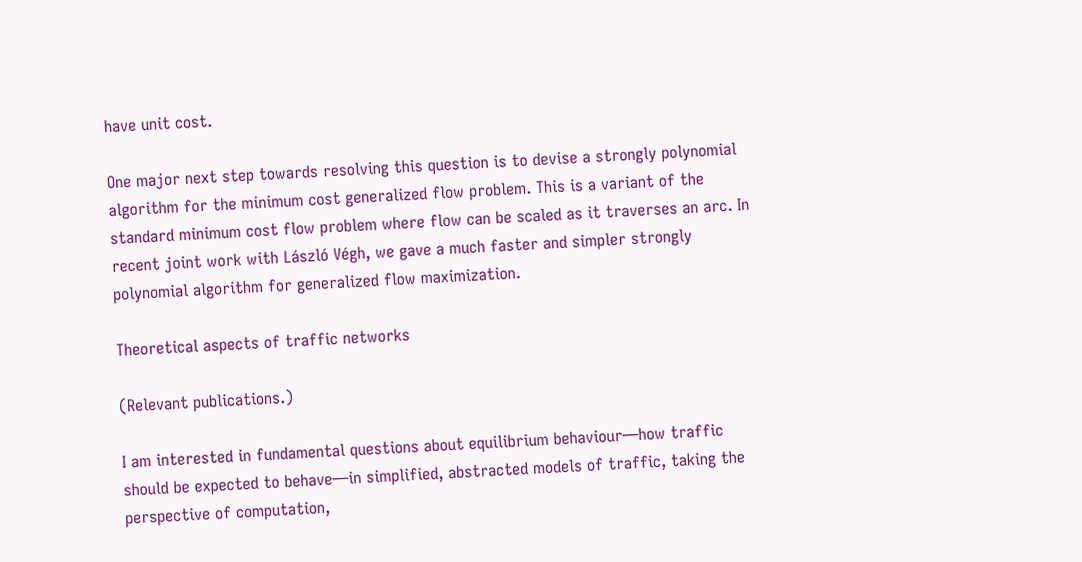have unit cost.

One major next step towards resolving this question is to devise a strongly polynomial algorithm for the minimum cost generalized flow problem. This is a variant of the standard minimum cost flow problem where flow can be scaled as it traverses an arc. In recent joint work with László Végh, we gave a much faster and simpler strongly polynomial algorithm for generalized flow maximization.

Theoretical aspects of traffic networks

(Relevant publications.)

I am interested in fundamental questions about equilibrium behaviour—how traffic should be expected to behave—in simplified, abstracted models of traffic, taking the perspective of computation,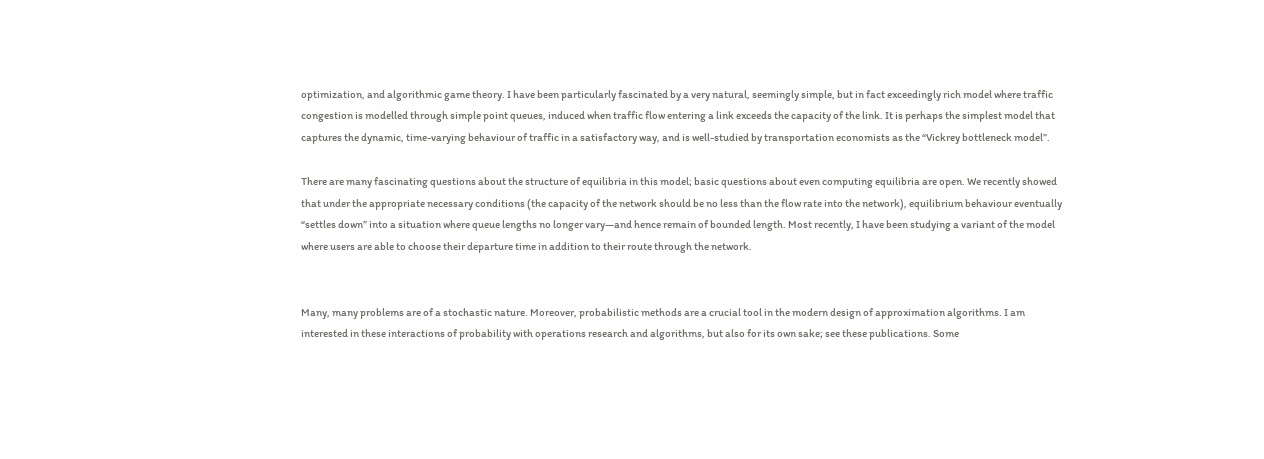optimization, and algorithmic game theory. I have been particularly fascinated by a very natural, seemingly simple, but in fact exceedingly rich model where traffic congestion is modelled through simple point queues, induced when traffic flow entering a link exceeds the capacity of the link. It is perhaps the simplest model that captures the dynamic, time-varying behaviour of traffic in a satisfactory way, and is well-studied by transportation economists as the “Vickrey bottleneck model”.

There are many fascinating questions about the structure of equilibria in this model; basic questions about even computing equilibria are open. We recently showed that under the appropriate necessary conditions (the capacity of the network should be no less than the flow rate into the network), equilibrium behaviour eventually “settles down” into a situation where queue lengths no longer vary—and hence remain of bounded length. Most recently, I have been studying a variant of the model where users are able to choose their departure time in addition to their route through the network.


Many, many problems are of a stochastic nature. Moreover, probabilistic methods are a crucial tool in the modern design of approximation algorithms. I am interested in these interactions of probability with operations research and algorithms, but also for its own sake; see these publications. Some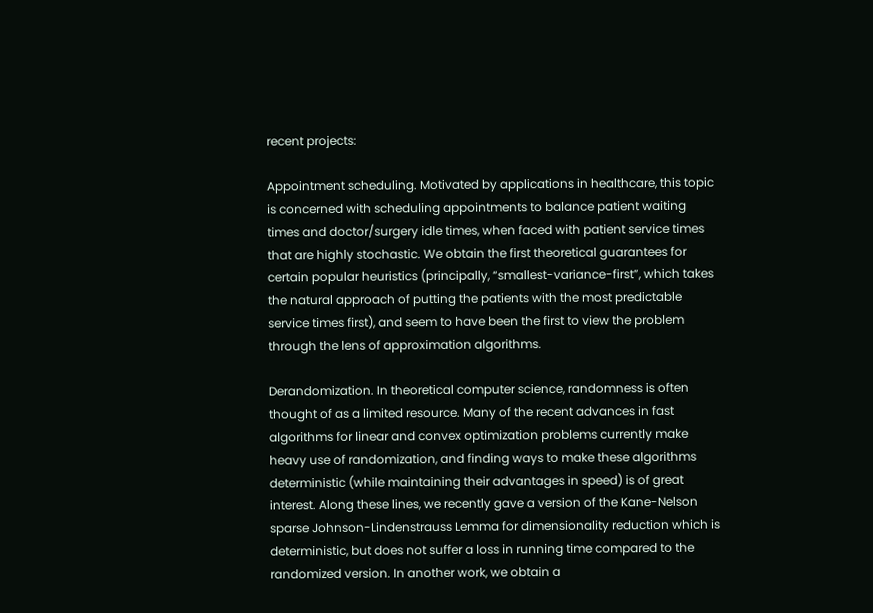recent projects:

Appointment scheduling. Motivated by applications in healthcare, this topic is concerned with scheduling appointments to balance patient waiting times and doctor/surgery idle times, when faced with patient service times that are highly stochastic. We obtain the first theoretical guarantees for certain popular heuristics (principally, “smallest-variance-first”, which takes the natural approach of putting the patients with the most predictable service times first), and seem to have been the first to view the problem through the lens of approximation algorithms.

Derandomization. In theoretical computer science, randomness is often thought of as a limited resource. Many of the recent advances in fast algorithms for linear and convex optimization problems currently make heavy use of randomization, and finding ways to make these algorithms deterministic (while maintaining their advantages in speed) is of great interest. Along these lines, we recently gave a version of the Kane-Nelson sparse Johnson-Lindenstrauss Lemma for dimensionality reduction which is deterministic, but does not suffer a loss in running time compared to the randomized version. In another work, we obtain a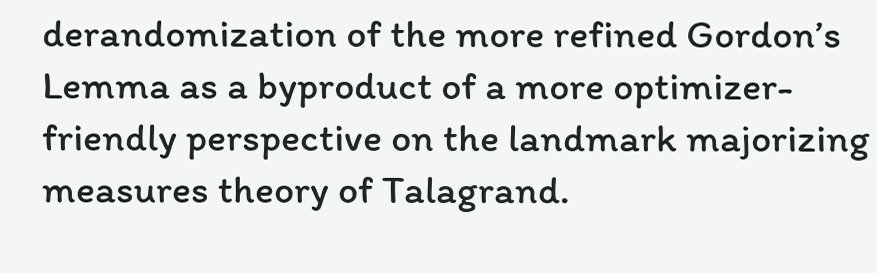derandomization of the more refined Gordon’s Lemma as a byproduct of a more optimizer-friendly perspective on the landmark majorizing measures theory of Talagrand.